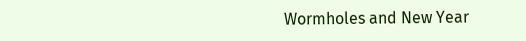Wormholes and New Year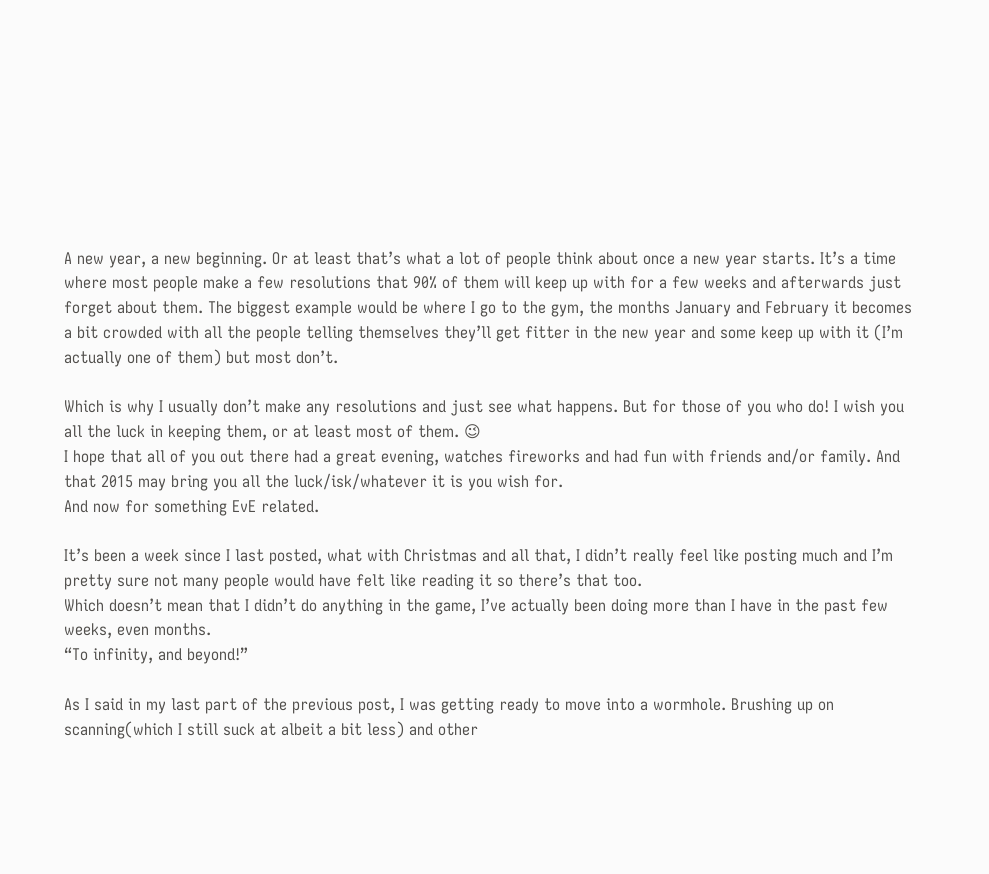A new year, a new beginning. Or at least that’s what a lot of people think about once a new year starts. It’s a time where most people make a few resolutions that 90% of them will keep up with for a few weeks and afterwards just forget about them. The biggest example would be where I go to the gym, the months January and February it becomes a bit crowded with all the people telling themselves they’ll get fitter in the new year and some keep up with it (I’m actually one of them) but most don’t.

Which is why I usually don’t make any resolutions and just see what happens. But for those of you who do! I wish you all the luck in keeping them, or at least most of them. 😉
I hope that all of you out there had a great evening, watches fireworks and had fun with friends and/or family. And that 2015 may bring you all the luck/isk/whatever it is you wish for.
And now for something EvE related.

It’s been a week since I last posted, what with Christmas and all that, I didn’t really feel like posting much and I’m pretty sure not many people would have felt like reading it so there’s that too.
Which doesn’t mean that I didn’t do anything in the game, I’ve actually been doing more than I have in the past few weeks, even months.
“To infinity, and beyond!”

As I said in my last part of the previous post, I was getting ready to move into a wormhole. Brushing up on scanning(which I still suck at albeit a bit less) and other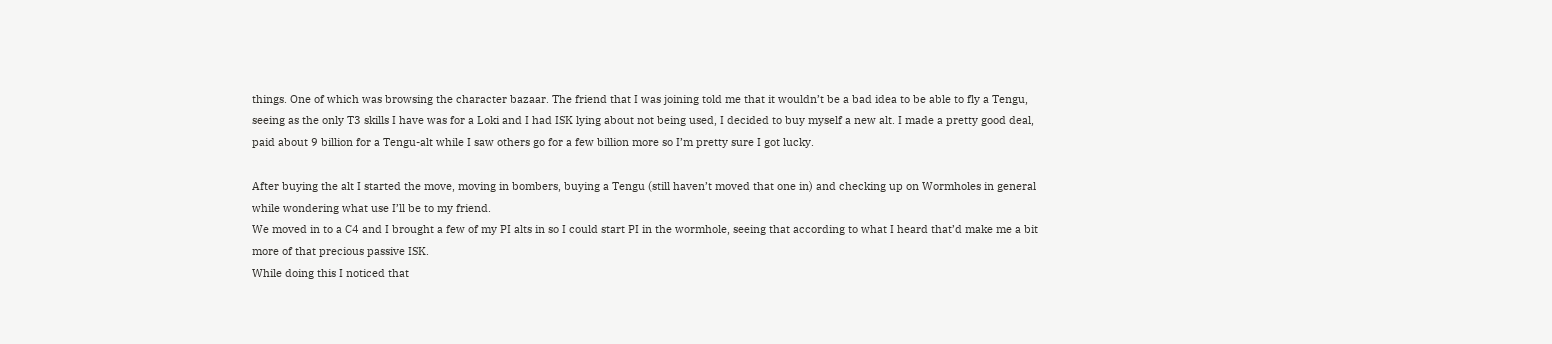things. One of which was browsing the character bazaar. The friend that I was joining told me that it wouldn’t be a bad idea to be able to fly a Tengu, seeing as the only T3 skills I have was for a Loki and I had ISK lying about not being used, I decided to buy myself a new alt. I made a pretty good deal, paid about 9 billion for a Tengu-alt while I saw others go for a few billion more so I’m pretty sure I got lucky.

After buying the alt I started the move, moving in bombers, buying a Tengu (still haven’t moved that one in) and checking up on Wormholes in general while wondering what use I’ll be to my friend.
We moved in to a C4 and I brought a few of my PI alts in so I could start PI in the wormhole, seeing that according to what I heard that’d make me a bit more of that precious passive ISK.
While doing this I noticed that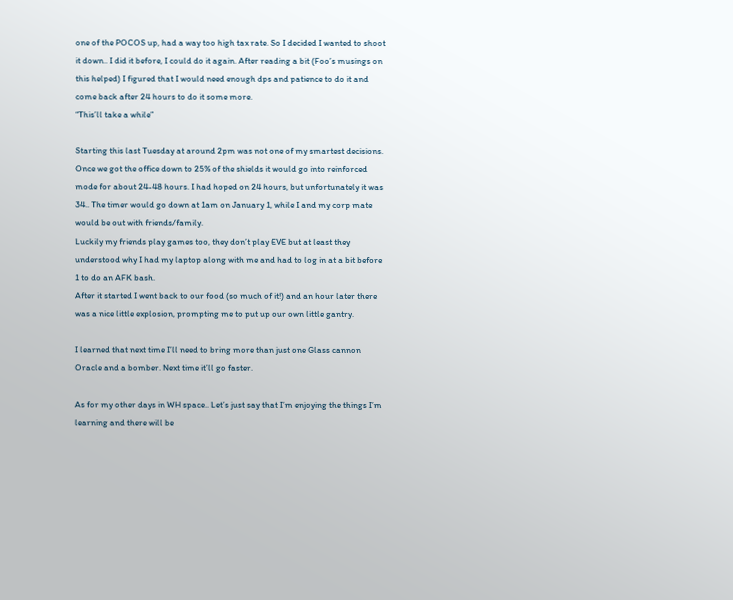one of the POCOS up, had a way too high tax rate. So I decided I wanted to shoot it down.. I did it before, I could do it again. After reading a bit (Foo’s musings on this helped) I figured that I would need enough dps and patience to do it and come back after 24 hours to do it some more.
“This’ll take a while”

Starting this last Tuesday at around 2pm was not one of my smartest decisions. Once we got the office down to 25% of the shields it would go into reinforced mode for about 24-48 hours. I had hoped on 24 hours, but unfortunately it was 34.. The timer would go down at 1am on January 1, while I and my corp mate would be out with friends/family.
Luckily my friends play games too, they don’t play EVE but at least they understood why I had my laptop along with me and had to log in at a bit before 1 to do an AFK bash.
After it started I went back to our food (so much of it!) and an hour later there was a nice little explosion, prompting me to put up our own little gantry.

I learned that next time I’ll need to bring more than just one Glass cannon Oracle and a bomber. Next time it’ll go faster.

As for my other days in WH space.. Let’s just say that I’m enjoying the things I’m learning and there will be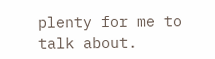plenty for me to talk about.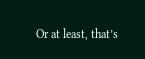Or at least, that’s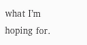what I’m hoping for.